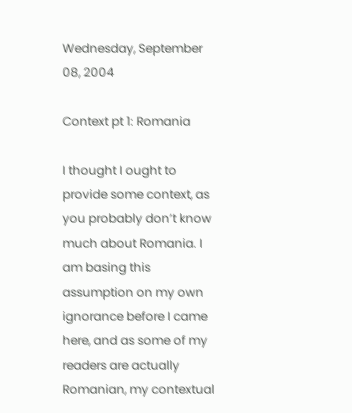Wednesday, September 08, 2004

Context pt 1: Romania

I thought I ought to provide some context, as you probably don’t know much about Romania. I am basing this assumption on my own ignorance before I came here, and as some of my readers are actually Romanian, my contextual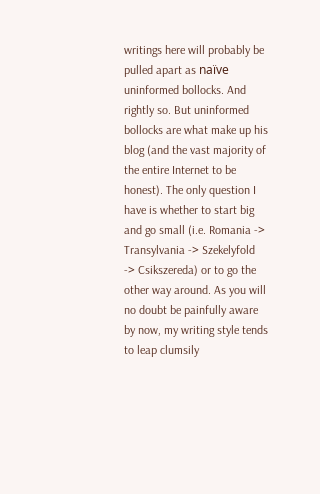writings here will probably be pulled apart as naïve uninformed bollocks. And rightly so. But uninformed bollocks are what make up his blog (and the vast majority of the entire Internet to be honest). The only question I have is whether to start big and go small (i.e. Romania -> Transylvania -> Szekelyfold -> Csikszereda) or to go the other way around. As you will no doubt be painfully aware by now, my writing style tends to leap clumsily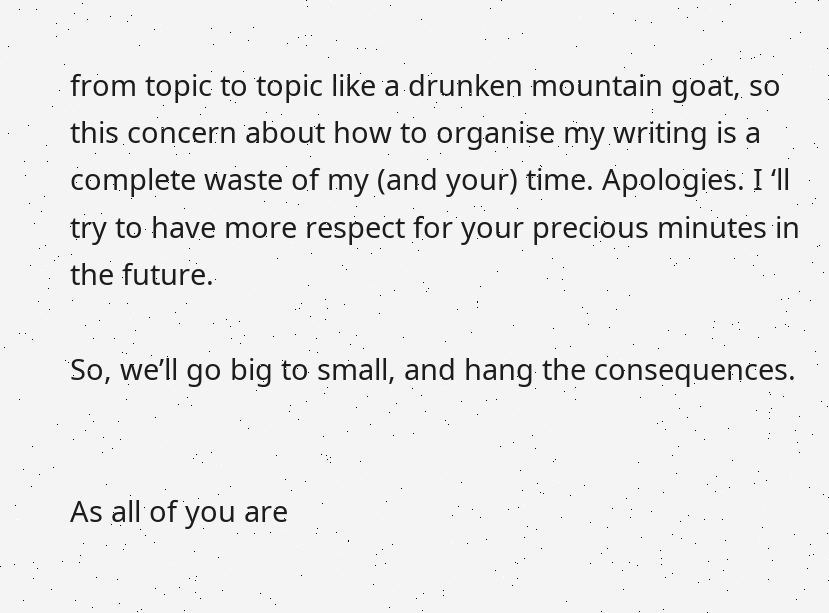from topic to topic like a drunken mountain goat, so this concern about how to organise my writing is a complete waste of my (and your) time. Apologies. I ‘ll try to have more respect for your precious minutes in the future.

So, we’ll go big to small, and hang the consequences.


As all of you are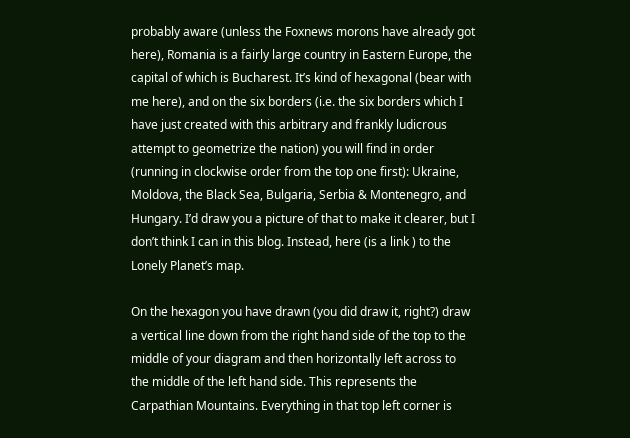probably aware (unless the Foxnews morons have already got here), Romania is a fairly large country in Eastern Europe, the capital of which is Bucharest. It’s kind of hexagonal (bear with me here), and on the six borders (i.e. the six borders which I have just created with this arbitrary and frankly ludicrous attempt to geometrize the nation) you will find in order (running in clockwise order from the top one first): Ukraine, Moldova, the Black Sea, Bulgaria, Serbia & Montenegro, and Hungary. I’d draw you a picture of that to make it clearer, but I don’t think I can in this blog. Instead, here (is a link ) to the Lonely Planet’s map.

On the hexagon you have drawn (you did draw it, right?) draw a vertical line down from the right hand side of the top to the middle of your diagram and then horizontally left across to the middle of the left hand side. This represents the Carpathian Mountains. Everything in that top left corner is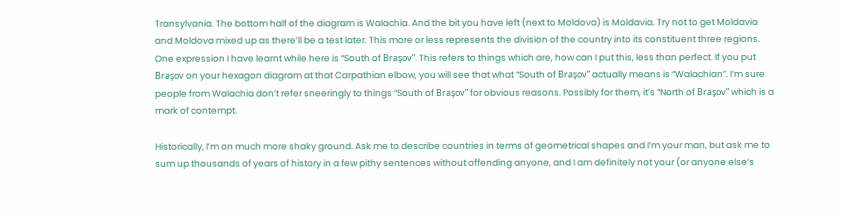Transylvania. The bottom half of the diagram is Walachia. And the bit you have left (next to Moldova) is Moldavia. Try not to get Moldavia and Moldova mixed up as there’ll be a test later. This more or less represents the division of the country into its constituent three regions. One expression I have learnt while here is “South of Braşov”. This refers to things which are, how can I put this, less than perfect. If you put Braşov on your hexagon diagram at that Carpathian elbow, you will see that what “South of Braşov” actually means is “Walachian”. I’m sure people from Walachia don’t refer sneeringly to things “South of Braşov” for obvious reasons. Possibly for them, it’s “North of Braşov” which is a mark of contempt.

Historically, I’m on much more shaky ground. Ask me to describe countries in terms of geometrical shapes and I’m your man, but ask me to sum up thousands of years of history in a few pithy sentences without offending anyone, and I am definitely not your (or anyone else’s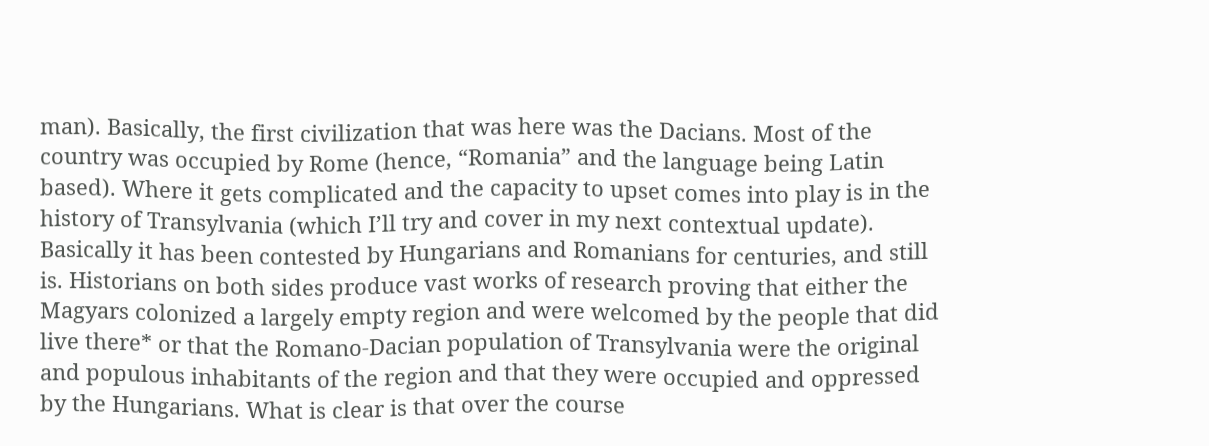man). Basically, the first civilization that was here was the Dacians. Most of the country was occupied by Rome (hence, “Romania” and the language being Latin based). Where it gets complicated and the capacity to upset comes into play is in the history of Transylvania (which I’ll try and cover in my next contextual update). Basically it has been contested by Hungarians and Romanians for centuries, and still is. Historians on both sides produce vast works of research proving that either the Magyars colonized a largely empty region and were welcomed by the people that did live there* or that the Romano-Dacian population of Transylvania were the original and populous inhabitants of the region and that they were occupied and oppressed by the Hungarians. What is clear is that over the course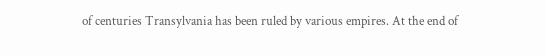of centuries Transylvania has been ruled by various empires. At the end of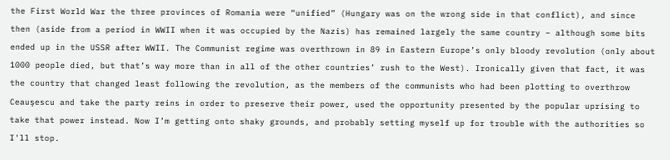the First World War the three provinces of Romania were “unified” (Hungary was on the wrong side in that conflict), and since then (aside from a period in WWII when it was occupied by the Nazis) has remained largely the same country – although some bits ended up in the USSR after WWII. The Communist regime was overthrown in 89 in Eastern Europe’s only bloody revolution (only about 1000 people died, but that’s way more than in all of the other countries’ rush to the West). Ironically given that fact, it was the country that changed least following the revolution, as the members of the communists who had been plotting to overthrow Ceauşescu and take the party reins in order to preserve their power, used the opportunity presented by the popular uprising to take that power instead. Now I’m getting onto shaky grounds, and probably setting myself up for trouble with the authorities so I'll stop.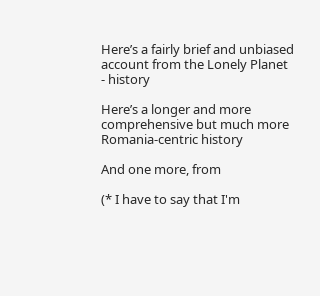Here’s a fairly brief and unbiased account from the Lonely Planet - history

Here’s a longer and more comprehensive but much more Romania-centric history

And one more, from

(* I have to say that I'm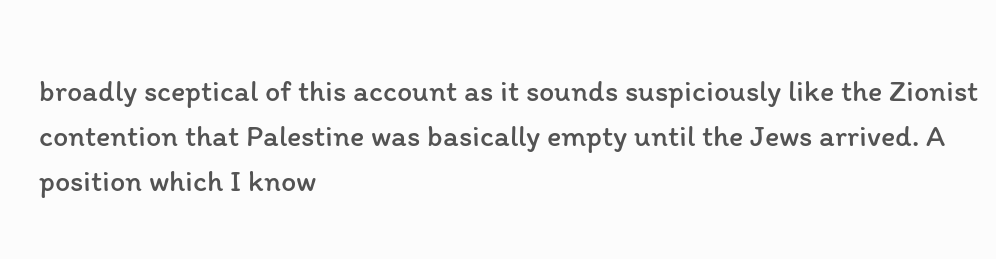broadly sceptical of this account as it sounds suspiciously like the Zionist contention that Palestine was basically empty until the Jews arrived. A position which I know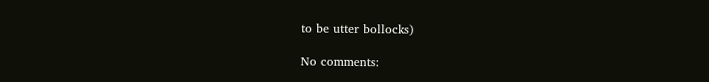to be utter bollocks)

No comments: